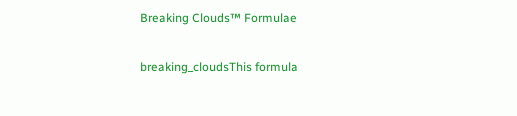Breaking Clouds™ Formulae

breaking_cloudsThis formula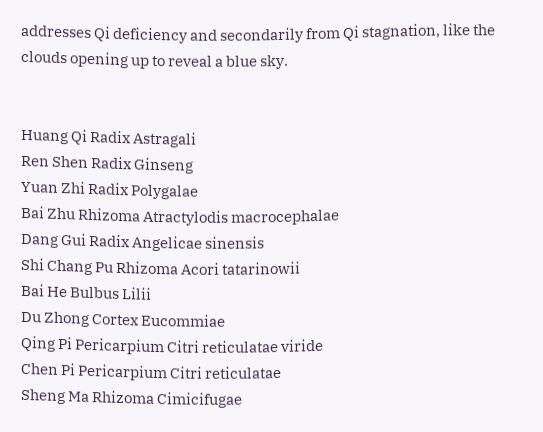addresses Qi deficiency and secondarily from Qi stagnation, like the clouds opening up to reveal a blue sky.


Huang Qi Radix Astragali
Ren Shen Radix Ginseng
Yuan Zhi Radix Polygalae
Bai Zhu Rhizoma Atractylodis macrocephalae
Dang Gui Radix Angelicae sinensis
Shi Chang Pu Rhizoma Acori tatarinowii
Bai He Bulbus Lilii
Du Zhong Cortex Eucommiae
Qing Pi Pericarpium Citri reticulatae viride
Chen Pi Pericarpium Citri reticulatae
Sheng Ma Rhizoma Cimicifugae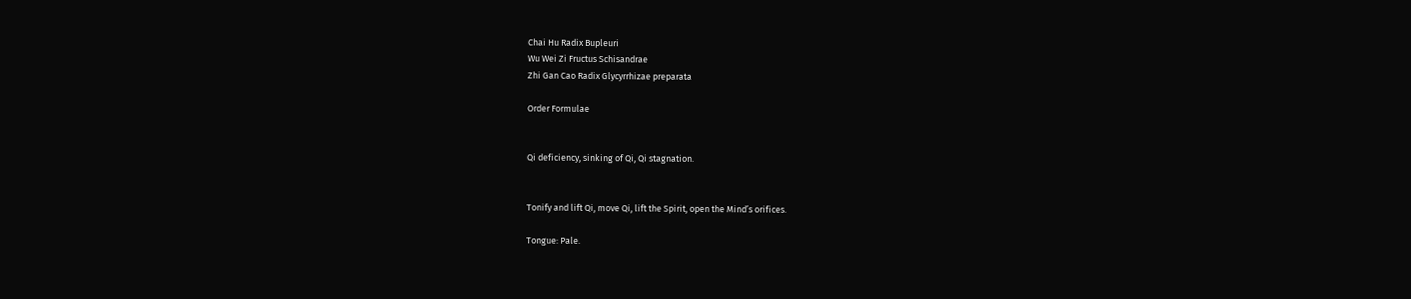Chai Hu Radix Bupleuri
Wu Wei Zi Fructus Schisandrae
Zhi Gan Cao Radix Glycyrrhizae preparata

Order Formulae


Qi deficiency, sinking of Qi, Qi stagnation.


Tonify and lift Qi, move Qi, lift the Spirit, open the Mind’s orifices.

Tongue: Pale.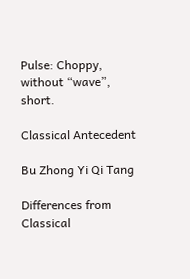Pulse: Choppy, without “wave”, short.

Classical Antecedent

Bu Zhong Yi Qi Tang

Differences from Classical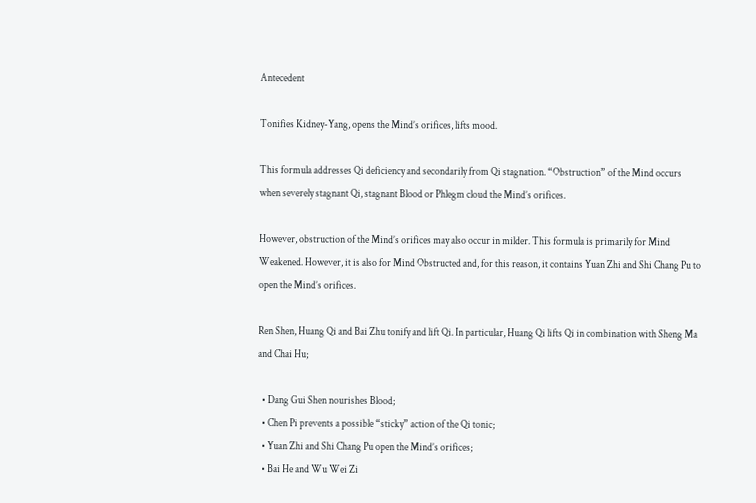Antecedent

Tonifies Kidney-Yang, opens the Mind’s orifices, lifts mood.

This formula addresses Qi deficiency and secondarily from Qi stagnation. “Obstruction” of the Mind occurs when severely stagnant Qi, stagnant Blood or Phlegm cloud the Mind’s orifices.

However, obstruction of the Mind’s orifices may also occur in milder. This formula is primarily for Mind Weakened. However, it is also for Mind Obstructed and, for this reason, it contains Yuan Zhi and Shi Chang Pu to open the Mind’s orifices.

Ren Shen, Huang Qi and Bai Zhu tonify and lift Qi. In particular, Huang Qi lifts Qi in combination with Sheng Ma and Chai Hu;

  • Dang Gui Shen nourishes Blood;
  • Chen Pi prevents a possible “sticky” action of the Qi tonic;
  • Yuan Zhi and Shi Chang Pu open the Mind’s orifices;
  • Bai He and Wu Wei Zi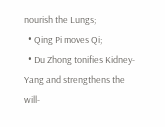nourish the Lungs;
  • Qing Pi moves Qi;
  • Du Zhong tonifies Kidney-Yang and strengthens the will-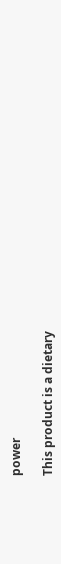power

This product is a dietary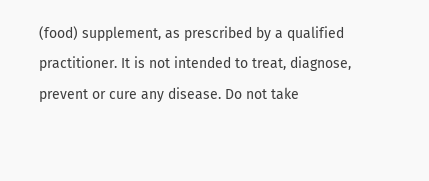(food) supplement, as prescribed by a qualified practitioner. It is not intended to treat, diagnose, prevent or cure any disease. Do not take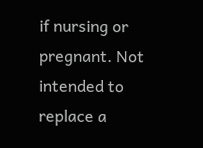if nursing or pregnant. Not intended to replace a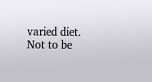varied diet. Not to be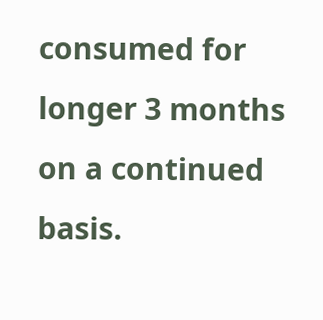consumed for longer 3 months on a continued basis.